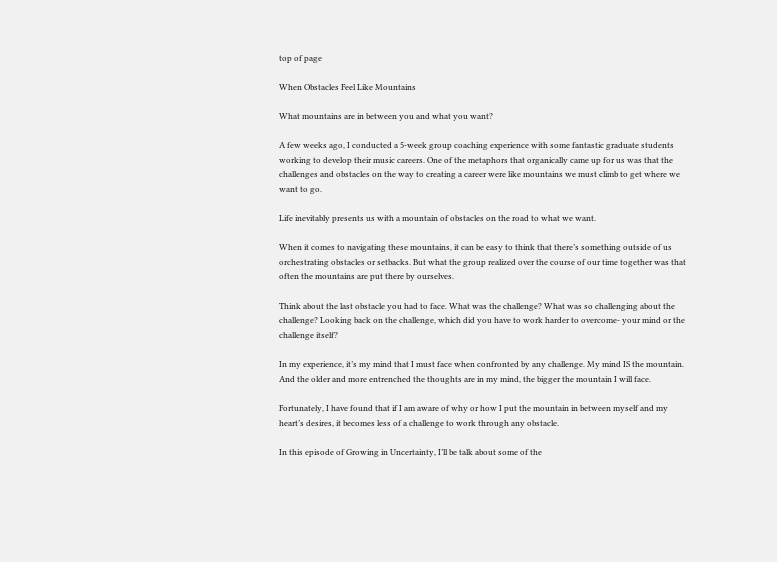top of page

When Obstacles Feel Like Mountains

What mountains are in between you and what you want?

A few weeks ago, I conducted a 5-week group coaching experience with some fantastic graduate students working to develop their music careers. One of the metaphors that organically came up for us was that the challenges and obstacles on the way to creating a career were like mountains we must climb to get where we want to go.

Life inevitably presents us with a mountain of obstacles on the road to what we want.

When it comes to navigating these mountains, it can be easy to think that there’s something outside of us orchestrating obstacles or setbacks. But what the group realized over the course of our time together was that often the mountains are put there by ourselves.

Think about the last obstacle you had to face. What was the challenge? What was so challenging about the challenge? Looking back on the challenge, which did you have to work harder to overcome- your mind or the challenge itself?

In my experience, it’s my mind that I must face when confronted by any challenge. My mind IS the mountain. And the older and more entrenched the thoughts are in my mind, the bigger the mountain I will face.

Fortunately, I have found that if I am aware of why or how I put the mountain in between myself and my heart’s desires, it becomes less of a challenge to work through any obstacle.

In this episode of Growing in Uncertainty, I’ll be talk about some of the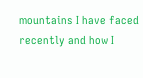mountains I have faced recently and how I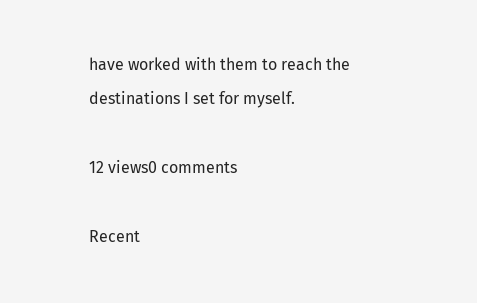have worked with them to reach the destinations I set for myself.

12 views0 comments

Recent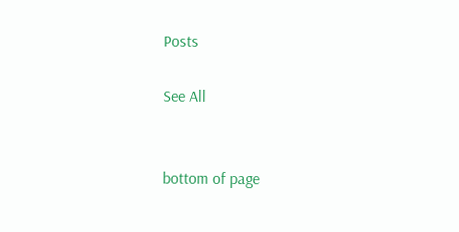Posts

See All


bottom of page